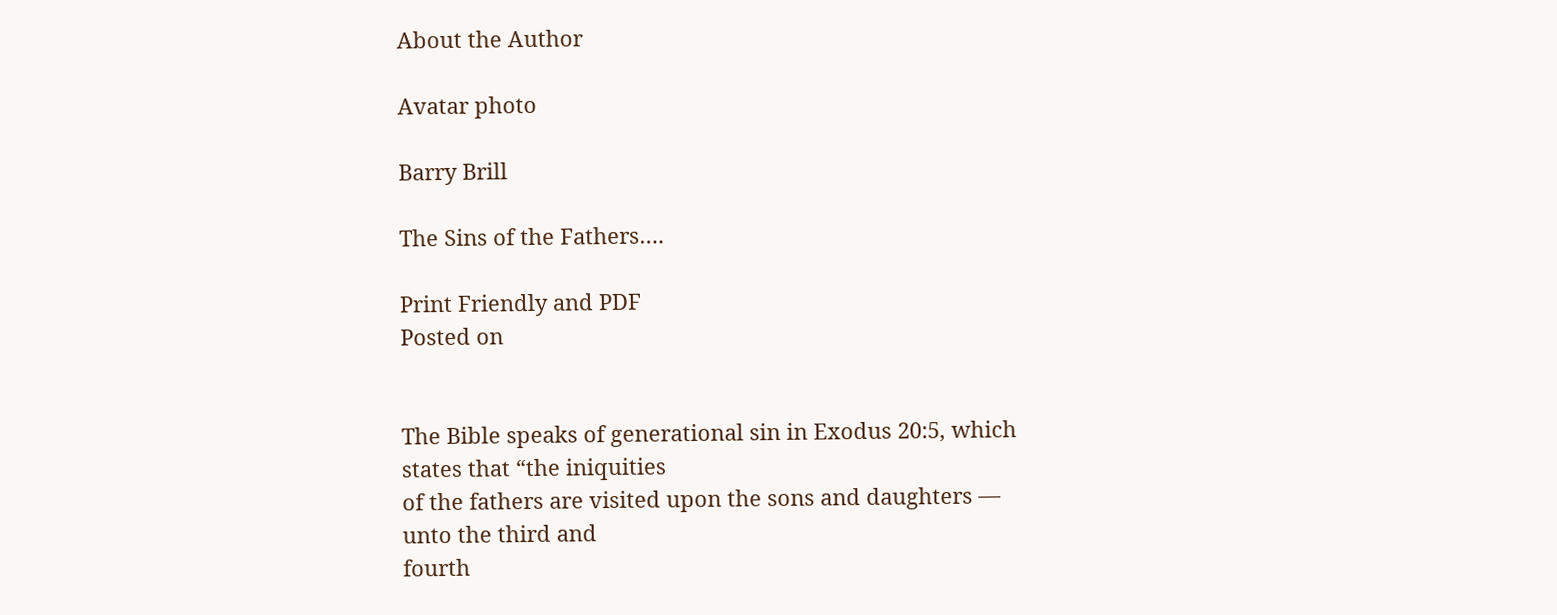About the Author

Avatar photo

Barry Brill

The Sins of the Fathers….

Print Friendly and PDF
Posted on


The Bible speaks of generational sin in Exodus 20:5, which states that “the iniquities
of the fathers are visited upon the sons and daughters — unto the third and
fourth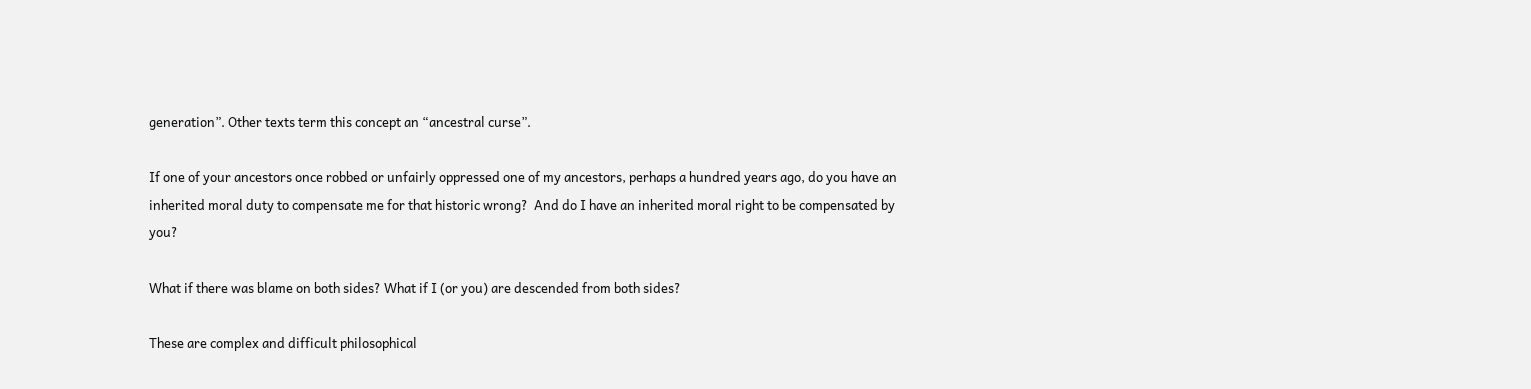generation”. Other texts term this concept an “ancestral curse”.

If one of your ancestors once robbed or unfairly oppressed one of my ancestors, perhaps a hundred years ago, do you have an inherited moral duty to compensate me for that historic wrong?  And do I have an inherited moral right to be compensated by you?

What if there was blame on both sides? What if I (or you) are descended from both sides?

These are complex and difficult philosophical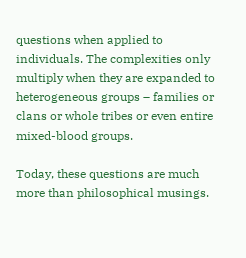questions when applied to individuals. The complexities only multiply when they are expanded to heterogeneous groups – families or clans or whole tribes or even entire mixed-blood groups.

Today, these questions are much more than philosophical musings.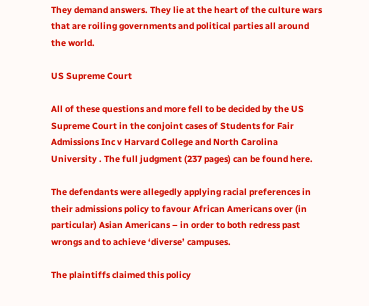They demand answers. They lie at the heart of the culture wars that are roiling governments and political parties all around the world.

US Supreme Court

All of these questions and more fell to be decided by the US Supreme Court in the conjoint cases of Students for Fair Admissions Inc v Harvard College and North Carolina University . The full judgment (237 pages) can be found here.

The defendants were allegedly applying racial preferences in their admissions policy to favour African Americans over (in particular) Asian Americans – in order to both redress past wrongs and to achieve ‘diverse’ campuses.

The plaintiffs claimed this policy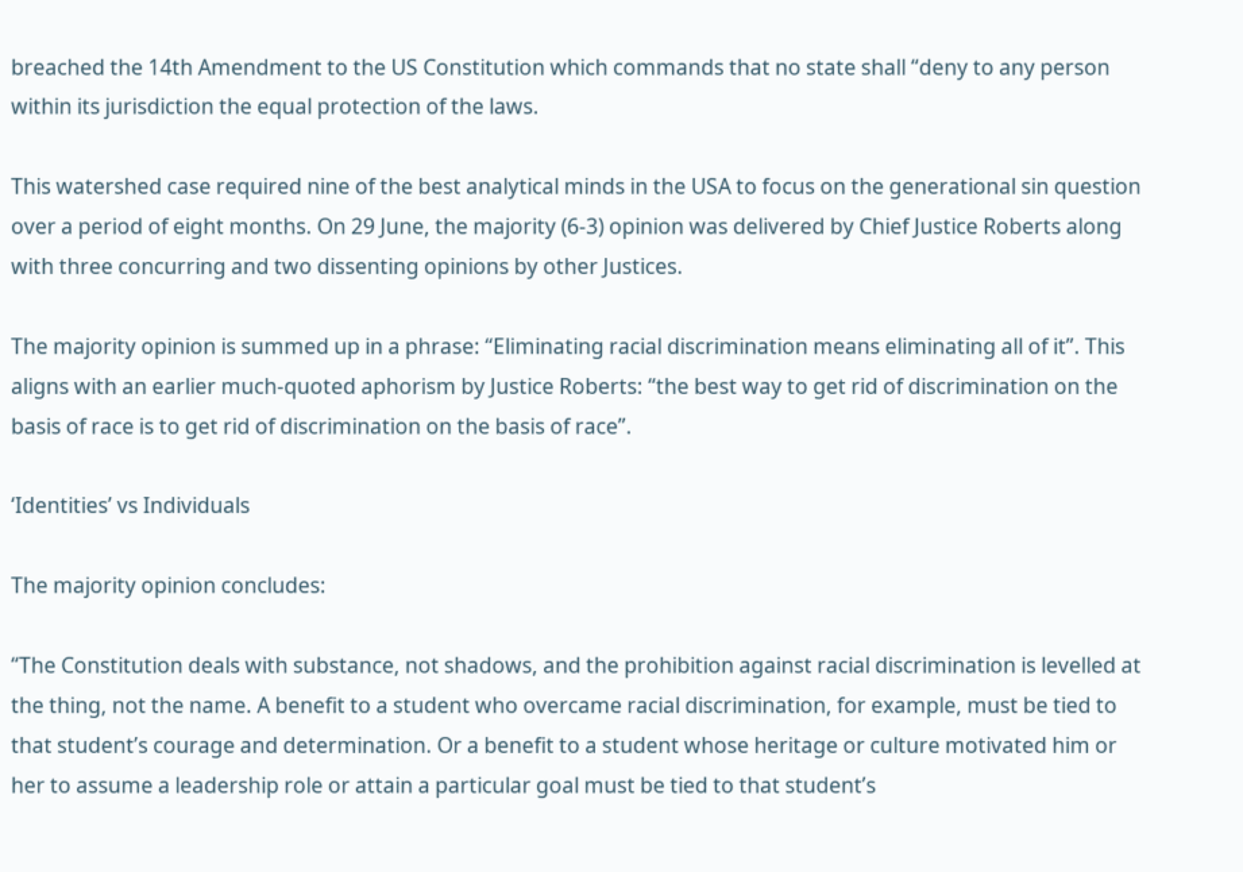breached the 14th Amendment to the US Constitution which commands that no state shall “deny to any person within its jurisdiction the equal protection of the laws.

This watershed case required nine of the best analytical minds in the USA to focus on the generational sin question over a period of eight months. On 29 June, the majority (6-3) opinion was delivered by Chief Justice Roberts along with three concurring and two dissenting opinions by other Justices.

The majority opinion is summed up in a phrase: “Eliminating racial discrimination means eliminating all of it”. This aligns with an earlier much-quoted aphorism by Justice Roberts: “the best way to get rid of discrimination on the basis of race is to get rid of discrimination on the basis of race”.

‘Identities’ vs Individuals

The majority opinion concludes:

“The Constitution deals with substance, not shadows, and the prohibition against racial discrimination is levelled at the thing, not the name. A benefit to a student who overcame racial discrimination, for example, must be tied to that student’s courage and determination. Or a benefit to a student whose heritage or culture motivated him or her to assume a leadership role or attain a particular goal must be tied to that student’s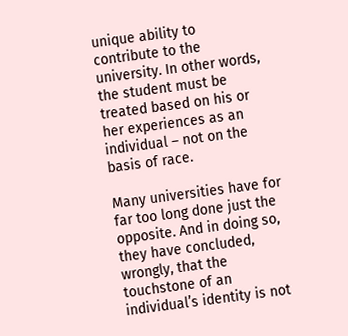unique ability to contribute to the university. In other words, the student must be treated based on his or her experiences as an individual – not on the basis of race.

Many universities have for far too long done just the opposite. And in doing so, they have concluded, wrongly, that the touchstone of an individual’s identity is not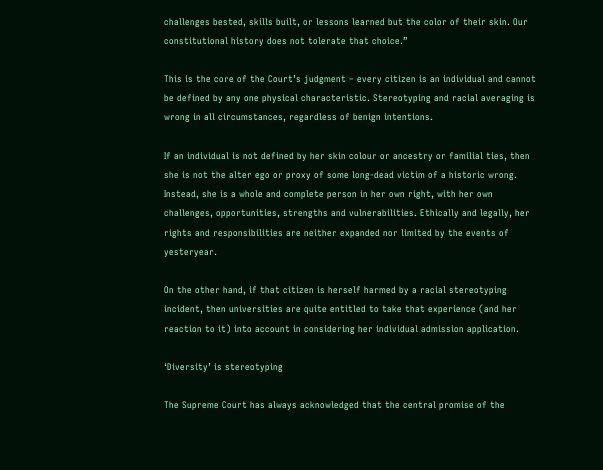challenges bested, skills built, or lessons learned but the color of their skin. Our constitutional history does not tolerate that choice.”

This is the core of the Court’s judgment – every citizen is an individual and cannot be defined by any one physical characteristic. Stereotyping and racial averaging is wrong in all circumstances, regardless of benign intentions.

If an individual is not defined by her skin colour or ancestry or familial ties, then she is not the alter ego or proxy of some long-dead victim of a historic wrong. Instead, she is a whole and complete person in her own right, with her own challenges, opportunities, strengths and vulnerabilities. Ethically and legally, her rights and responsibilities are neither expanded nor limited by the events of yesteryear.

On the other hand, if that citizen is herself harmed by a racial stereotyping incident, then universities are quite entitled to take that experience (and her reaction to it) into account in considering her individual admission application.

‘Diversity’ is stereotyping

The Supreme Court has always acknowledged that the central promise of the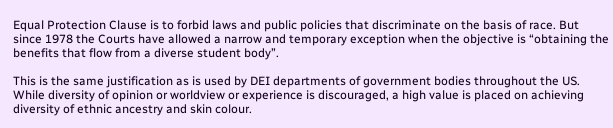Equal Protection Clause is to forbid laws and public policies that discriminate on the basis of race. But since 1978 the Courts have allowed a narrow and temporary exception when the objective is “obtaining the benefits that flow from a diverse student body”.

This is the same justification as is used by DEI departments of government bodies throughout the US. While diversity of opinion or worldview or experience is discouraged, a high value is placed on achieving diversity of ethnic ancestry and skin colour.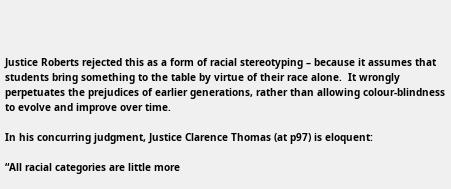Justice Roberts rejected this as a form of racial stereotyping – because it assumes that students bring something to the table by virtue of their race alone.  It wrongly perpetuates the prejudices of earlier generations, rather than allowing colour-blindness to evolve and improve over time.

In his concurring judgment, Justice Clarence Thomas (at p97) is eloquent:

“All racial categories are little more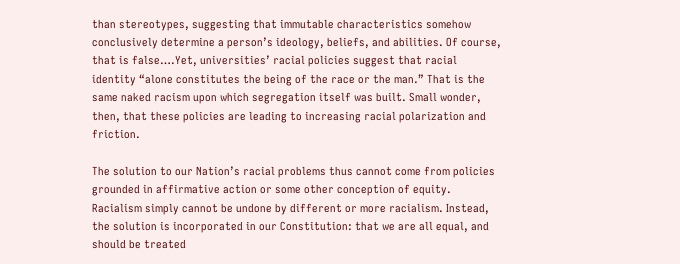than stereotypes, suggesting that immutable characteristics somehow conclusively determine a person’s ideology, beliefs, and abilities. Of course, that is false….Yet, universities’ racial policies suggest that racial identity “alone constitutes the being of the race or the man.” That is the same naked racism upon which segregation itself was built. Small wonder, then, that these policies are leading to increasing racial polarization and friction.

The solution to our Nation’s racial problems thus cannot come from policies grounded in affirmative action or some other conception of equity. Racialism simply cannot be undone by different or more racialism. Instead, the solution is incorporated in our Constitution: that we are all equal, and should be treated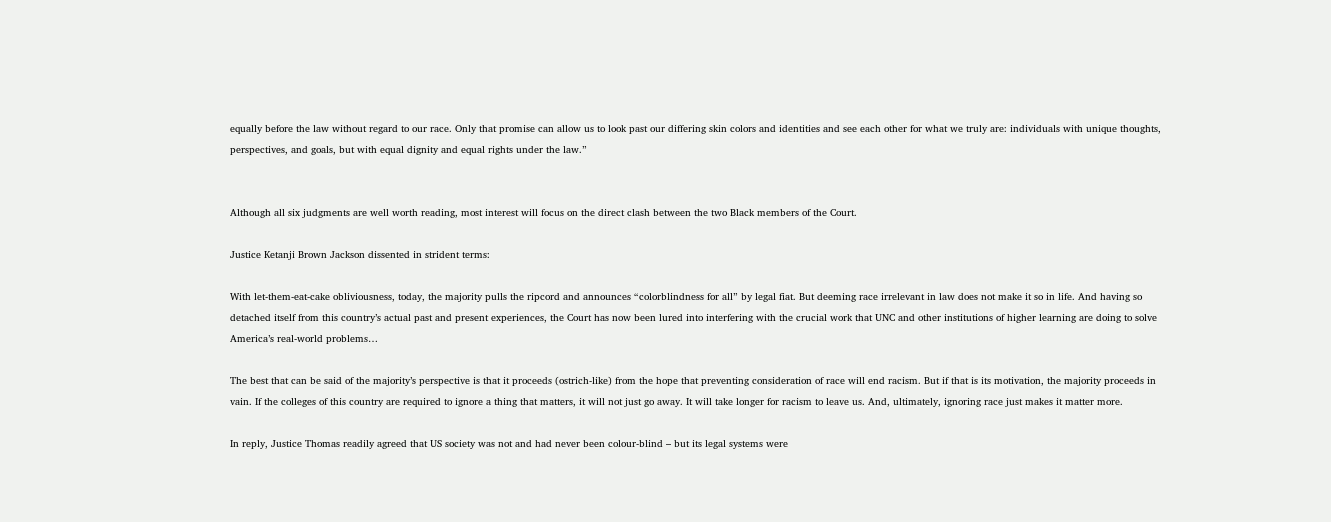equally before the law without regard to our race. Only that promise can allow us to look past our differing skin colors and identities and see each other for what we truly are: individuals with unique thoughts, perspectives, and goals, but with equal dignity and equal rights under the law.”


Although all six judgments are well worth reading, most interest will focus on the direct clash between the two Black members of the Court.

Justice Ketanji Brown Jackson dissented in strident terms:

With let-them-eat-cake obliviousness, today, the majority pulls the ripcord and announces “colorblindness for all” by legal fiat. But deeming race irrelevant in law does not make it so in life. And having so detached itself from this country’s actual past and present experiences, the Court has now been lured into interfering with the crucial work that UNC and other institutions of higher learning are doing to solve America’s real-world problems…

The best that can be said of the majority’s perspective is that it proceeds (ostrich-like) from the hope that preventing consideration of race will end racism. But if that is its motivation, the majority proceeds in vain. If the colleges of this country are required to ignore a thing that matters, it will not just go away. It will take longer for racism to leave us. And, ultimately, ignoring race just makes it matter more.

In reply, Justice Thomas readily agreed that US society was not and had never been colour-blind – but its legal systems were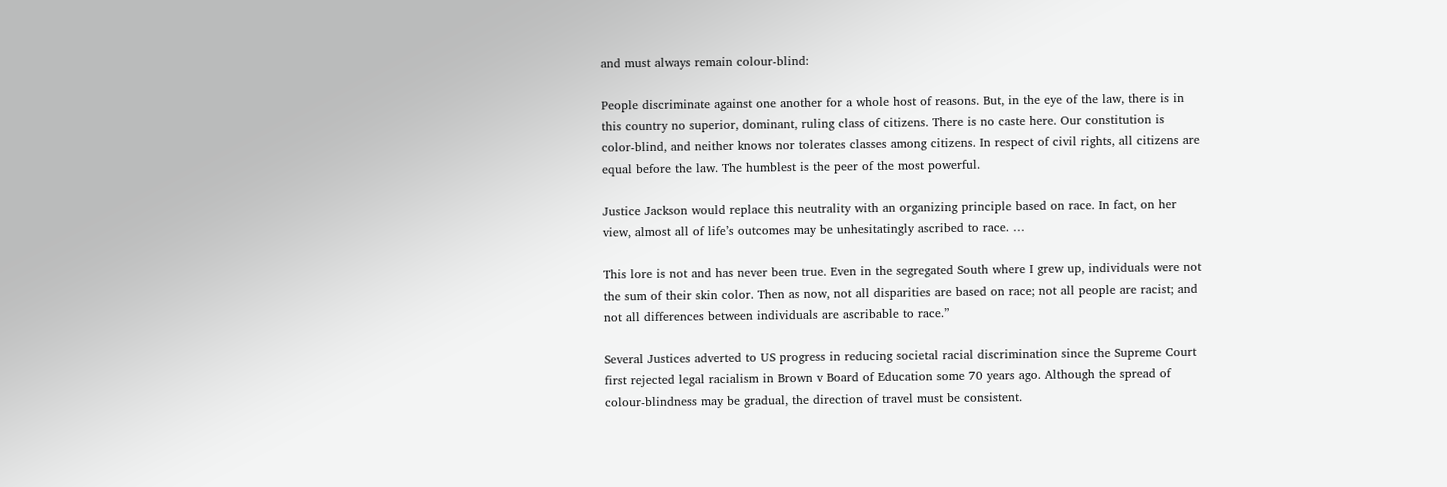and must always remain colour-blind:

People discriminate against one another for a whole host of reasons. But, in the eye of the law, there is in this country no superior, dominant, ruling class of citizens. There is no caste here. Our constitution is color-blind, and neither knows nor tolerates classes among citizens. In respect of civil rights, all citizens are equal before the law. The humblest is the peer of the most powerful.

Justice Jackson would replace this neutrality with an organizing principle based on race. In fact, on her view, almost all of life’s outcomes may be unhesitatingly ascribed to race. …

This lore is not and has never been true. Even in the segregated South where I grew up, individuals were not the sum of their skin color. Then as now, not all disparities are based on race; not all people are racist; and not all differences between individuals are ascribable to race.”

Several Justices adverted to US progress in reducing societal racial discrimination since the Supreme Court first rejected legal racialism in Brown v Board of Education some 70 years ago. Although the spread of colour-blindness may be gradual, the direction of travel must be consistent.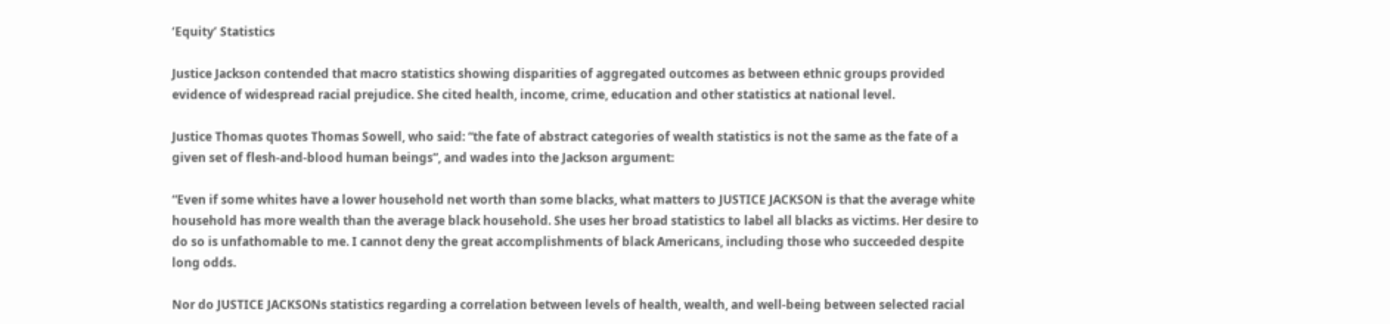‘Equity’ Statistics

Justice Jackson contended that macro statistics showing disparities of aggregated outcomes as between ethnic groups provided evidence of widespread racial prejudice. She cited health, income, crime, education and other statistics at national level.

Justice Thomas quotes Thomas Sowell, who said: “the fate of abstract categories of wealth statistics is not the same as the fate of a given set of flesh-and-blood human beings”, and wades into the Jackson argument:

“Even if some whites have a lower household net worth than some blacks, what matters to JUSTICE JACKSON is that the average white household has more wealth than the average black household. She uses her broad statistics to label all blacks as victims. Her desire to do so is unfathomable to me. I cannot deny the great accomplishments of black Americans, including those who succeeded despite long odds.

Nor do JUSTICE JACKSONs statistics regarding a correlation between levels of health, wealth, and well-being between selected racial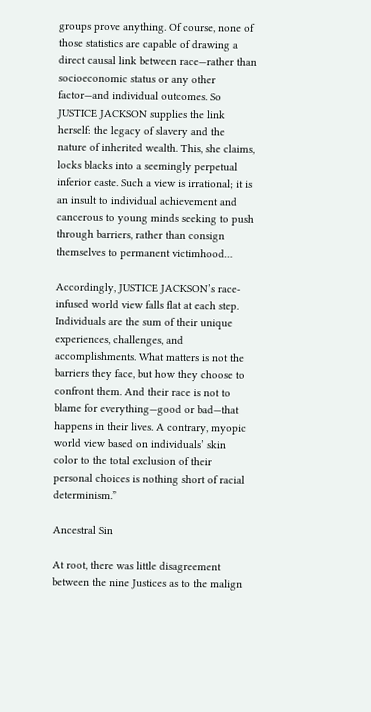groups prove anything. Of course, none of those statistics are capable of drawing a direct causal link between race—rather than socioeconomic status or any other factor—and individual outcomes. So JUSTICE JACKSON supplies the link herself: the legacy of slavery and the nature of inherited wealth. This, she claims, locks blacks into a seemingly perpetual inferior caste. Such a view is irrational; it is an insult to individual achievement and cancerous to young minds seeking to push through barriers, rather than consign themselves to permanent victimhood…

Accordingly, JUSTICE JACKSON’s race-infused world view falls flat at each step. Individuals are the sum of their unique experiences, challenges, and accomplishments. What matters is not the barriers they face, but how they choose to confront them. And their race is not to blame for everything—good or bad—that happens in their lives. A contrary, myopic world view based on individuals’ skin color to the total exclusion of their personal choices is nothing short of racial determinism.”

Ancestral Sin

At root, there was little disagreement between the nine Justices as to the malign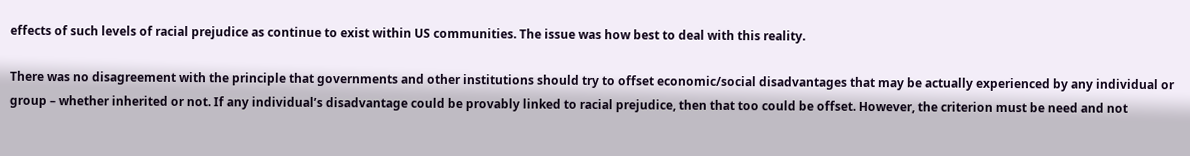effects of such levels of racial prejudice as continue to exist within US communities. The issue was how best to deal with this reality.

There was no disagreement with the principle that governments and other institutions should try to offset economic/social disadvantages that may be actually experienced by any individual or group – whether inherited or not. If any individual’s disadvantage could be provably linked to racial prejudice, then that too could be offset. However, the criterion must be need and not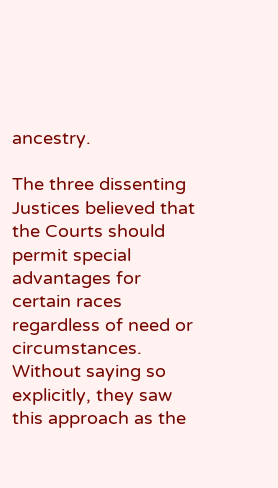ancestry.

The three dissenting Justices believed that the Courts should permit special advantages for certain races regardless of need or circumstances. Without saying so explicitly, they saw this approach as the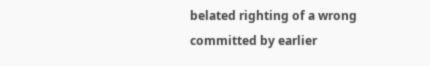belated righting of a wrong committed by earlier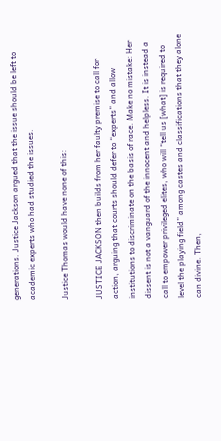generations. Justice Jackson argued that the issue should be left to academic experts who had studied the issues.

Justice Thomas would have none of this:

JUSTICE JACKSON then builds from her faulty premise to call for action, arguing that courts should defer to “experts” and allow institutions to discriminate on the basis of race. Make no mistake: Her dissent is not a vanguard of the innocent and helpless. It is instead a call to empower privileged elites, who will “tell us [what] is required to level the playing field” among castes and classifications that they alone can divine. Then,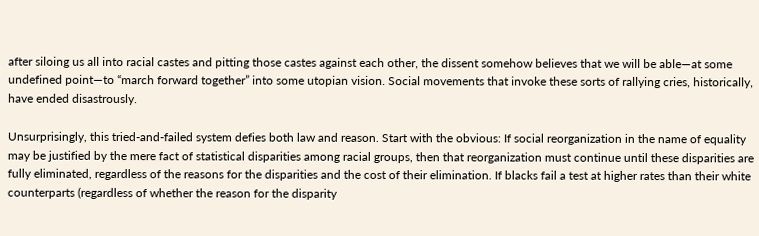after siloing us all into racial castes and pitting those castes against each other, the dissent somehow believes that we will be able—at some undefined point—to “march forward together” into some utopian vision. Social movements that invoke these sorts of rallying cries, historically, have ended disastrously.

Unsurprisingly, this tried-and-failed system defies both law and reason. Start with the obvious: If social reorganization in the name of equality may be justified by the mere fact of statistical disparities among racial groups, then that reorganization must continue until these disparities are fully eliminated, regardless of the reasons for the disparities and the cost of their elimination. If blacks fail a test at higher rates than their white counterparts (regardless of whether the reason for the disparity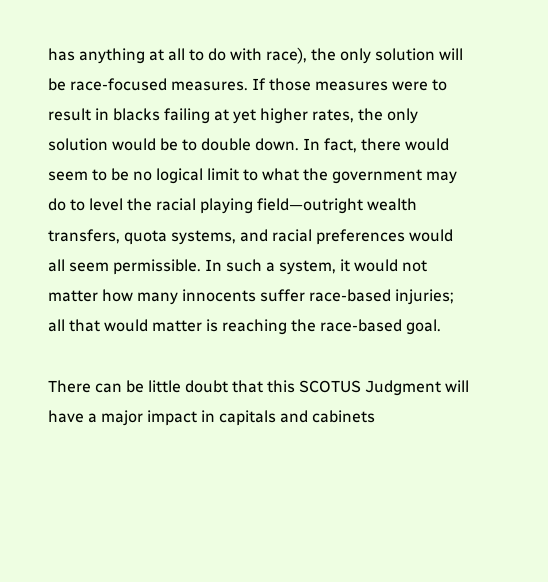has anything at all to do with race), the only solution will be race-focused measures. If those measures were to result in blacks failing at yet higher rates, the only solution would be to double down. In fact, there would seem to be no logical limit to what the government may do to level the racial playing field—outright wealth transfers, quota systems, and racial preferences would all seem permissible. In such a system, it would not matter how many innocents suffer race-based injuries; all that would matter is reaching the race-based goal.

There can be little doubt that this SCOTUS Judgment will have a major impact in capitals and cabinets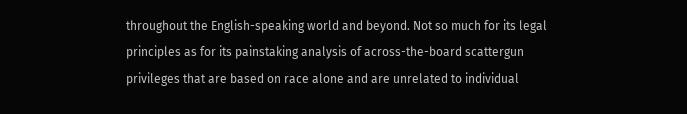throughout the English-speaking world and beyond. Not so much for its legal principles as for its painstaking analysis of across-the-board scattergun privileges that are based on race alone and are unrelated to individual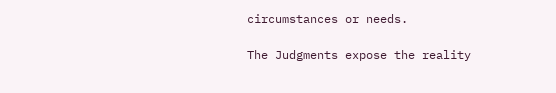circumstances or needs.

The Judgments expose the reality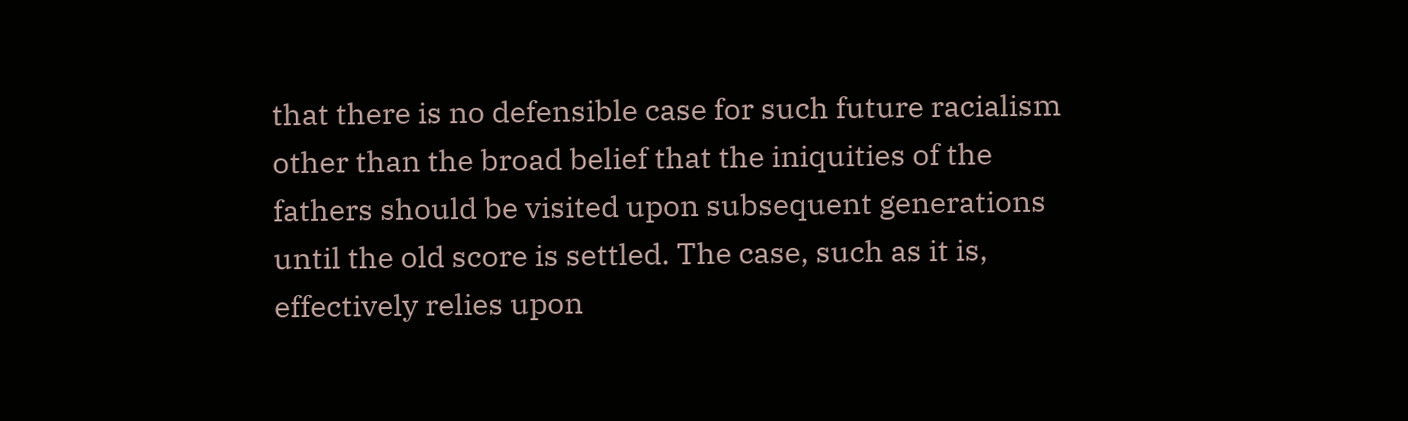that there is no defensible case for such future racialism other than the broad belief that the iniquities of the fathers should be visited upon subsequent generations until the old score is settled. The case, such as it is, effectively relies upon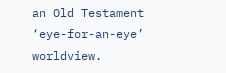an Old Testament ‘eye-for-an-eye’ worldview.